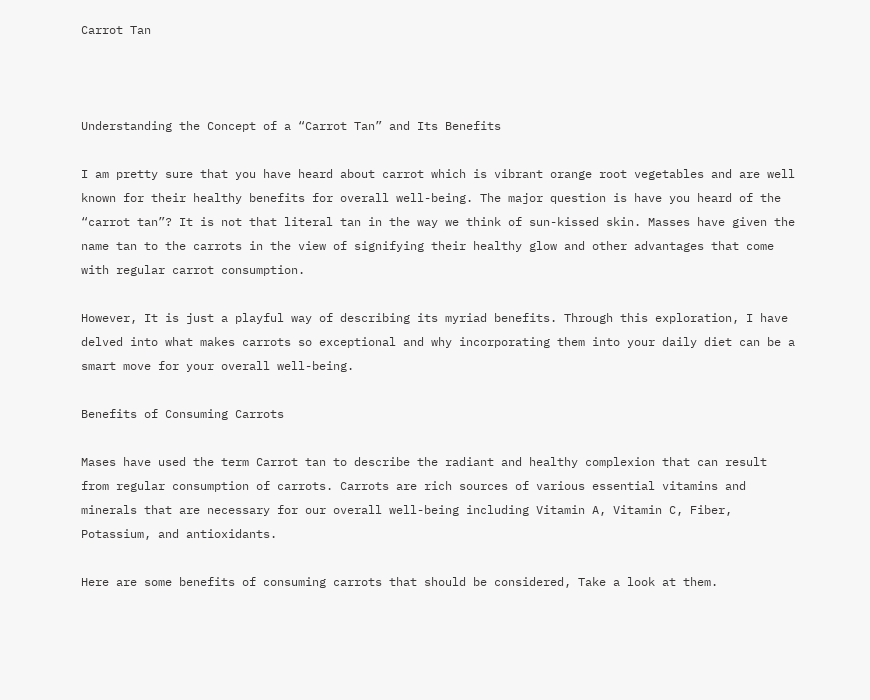Carrot Tan



Understanding the Concept of a “Carrot Tan” and Its Benefits

I am pretty sure that you have heard about carrot which is vibrant orange root vegetables and are well known for their healthy benefits for overall well-being. The major question is have you heard of the “carrot tan”? It is not that literal tan in the way we think of sun-kissed skin. Masses have given the name tan to the carrots in the view of signifying their healthy glow and other advantages that come with regular carrot consumption.

However, It is just a playful way of describing its myriad benefits. Through this exploration, I have delved into what makes carrots so exceptional and why incorporating them into your daily diet can be a smart move for your overall well-being.

Benefits of Consuming Carrots

Mases have used the term Carrot tan to describe the radiant and healthy complexion that can result from regular consumption of carrots. Carrots are rich sources of various essential vitamins and minerals that are necessary for our overall well-being including Vitamin A, Vitamin C, Fiber, Potassium, and antioxidants.

Here are some benefits of consuming carrots that should be considered, Take a look at them.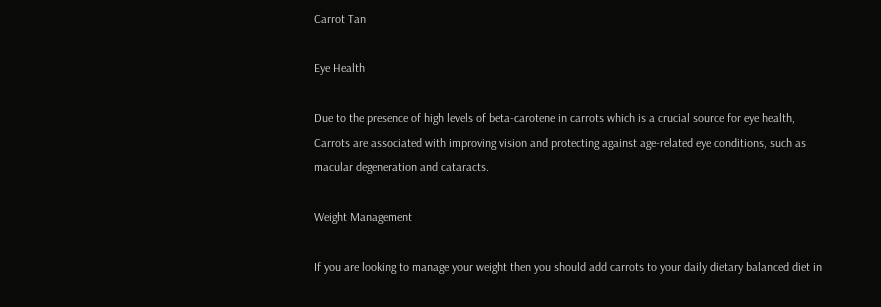Carrot Tan

Eye Health

Due to the presence of high levels of beta-carotene in carrots which is a crucial source for eye health, Carrots are associated with improving vision and protecting against age-related eye conditions, such as macular degeneration and cataracts.

Weight Management

If you are looking to manage your weight then you should add carrots to your daily dietary balanced diet in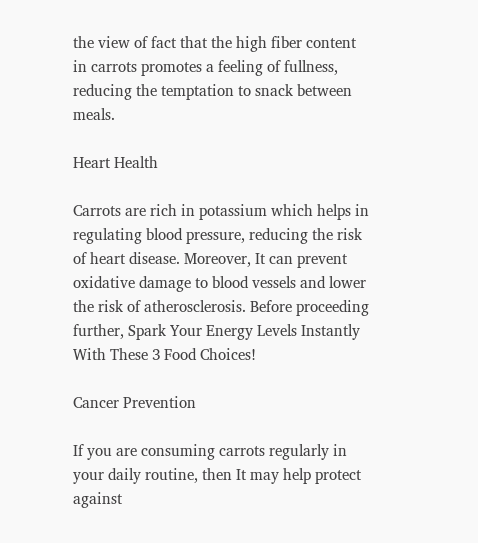the view of fact that the high fiber content in carrots promotes a feeling of fullness, reducing the temptation to snack between meals.

Heart Health

Carrots are rich in potassium which helps in regulating blood pressure, reducing the risk of heart disease. Moreover, It can prevent oxidative damage to blood vessels and lower the risk of atherosclerosis. Before proceeding further, Spark Your Energy Levels Instantly With These 3 Food Choices!

Cancer Prevention

If you are consuming carrots regularly in your daily routine, then It may help protect against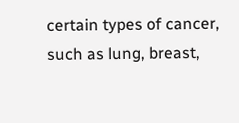certain types of cancer, such as lung, breast,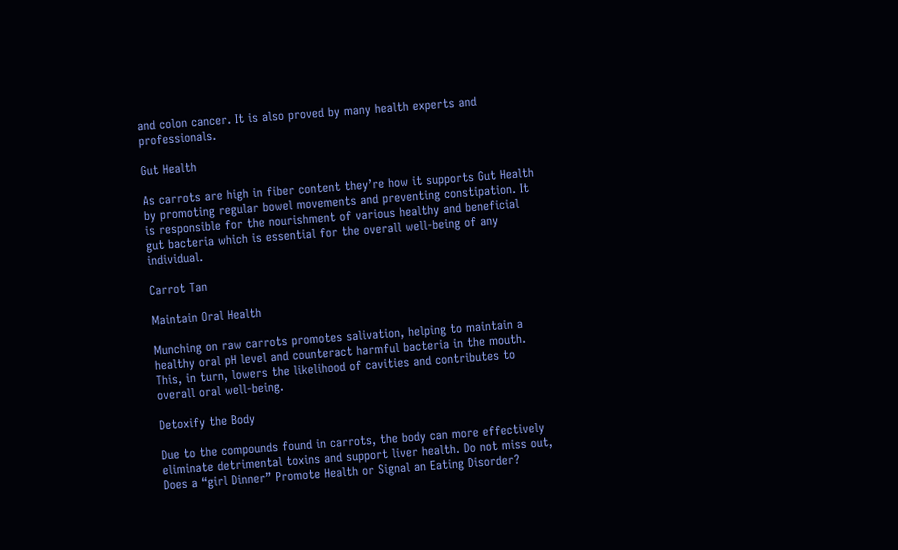and colon cancer. It is also proved by many health experts and professionals.

Gut Health

As carrots are high in fiber content they’re how it supports Gut Health by promoting regular bowel movements and preventing constipation. It is responsible for the nourishment of various healthy and beneficial gut bacteria which is essential for the overall well-being of any individual.

Carrot Tan

Maintain Oral Health

Munching on raw carrots promotes salivation, helping to maintain a healthy oral pH level and counteract harmful bacteria in the mouth. This, in turn, lowers the likelihood of cavities and contributes to overall oral well-being.

Detoxify the Body

Due to the compounds found in carrots, the body can more effectively eliminate detrimental toxins and support liver health. Do not miss out, Does a “girl Dinner” Promote Health or Signal an Eating Disorder?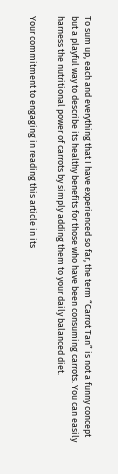To sum up, each and everything that I have experienced so far, the term “Carrot Tan” is not a funny concept but a playful way to describe its healthy benefits for those who have been consuming carrots. You can easily harness the nutritional power of carrots by simply adding them to your daily balanced diet.

Your commitment to engaging in reading this article in its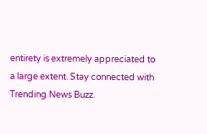entirety is extremely appreciated to a large extent. Stay connected with Trending News Buzz.